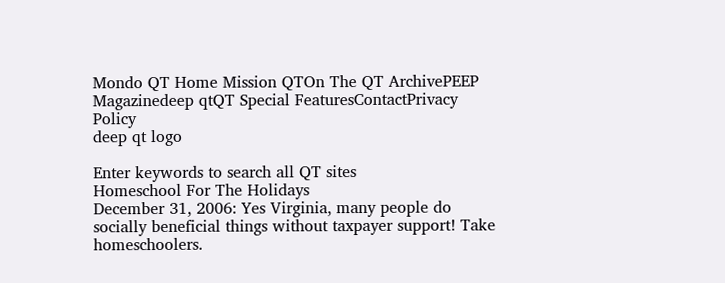Mondo QT Home Mission QTOn The QT ArchivePEEP Magazinedeep qtQT Special FeaturesContactPrivacy Policy
deep qt logo

Enter keywords to search all QT sites
Homeschool For The Holidays
December 31, 2006: Yes Virginia, many people do socially beneficial things without taxpayer support! Take homeschoolers.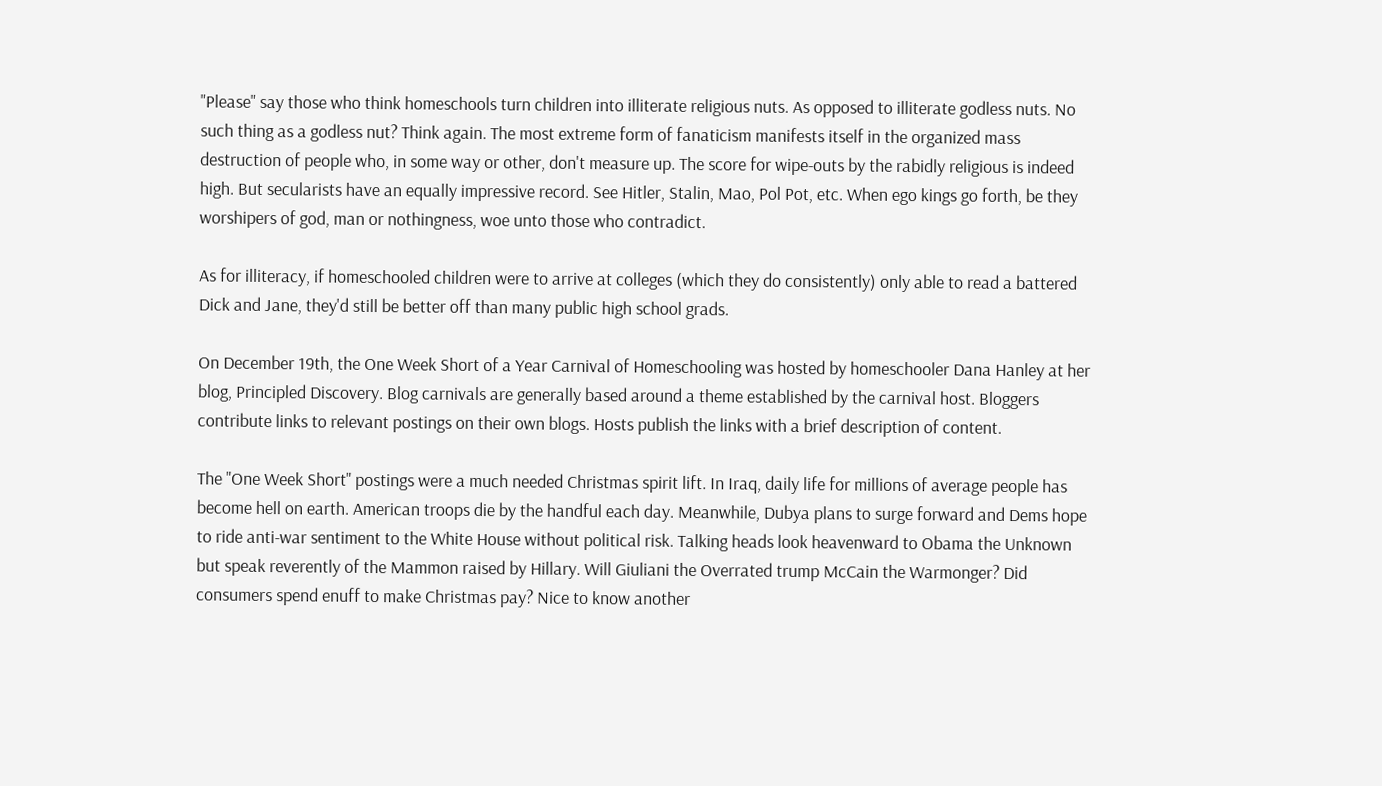"Please" say those who think homeschools turn children into illiterate religious nuts. As opposed to illiterate godless nuts. No such thing as a godless nut? Think again. The most extreme form of fanaticism manifests itself in the organized mass destruction of people who, in some way or other, don't measure up. The score for wipe-outs by the rabidly religious is indeed high. But secularists have an equally impressive record. See Hitler, Stalin, Mao, Pol Pot, etc. When ego kings go forth, be they worshipers of god, man or nothingness, woe unto those who contradict.

As for illiteracy, if homeschooled children were to arrive at colleges (which they do consistently) only able to read a battered Dick and Jane, they'd still be better off than many public high school grads.

On December 19th, the One Week Short of a Year Carnival of Homeschooling was hosted by homeschooler Dana Hanley at her blog, Principled Discovery. Blog carnivals are generally based around a theme established by the carnival host. Bloggers contribute links to relevant postings on their own blogs. Hosts publish the links with a brief description of content.

The "One Week Short" postings were a much needed Christmas spirit lift. In Iraq, daily life for millions of average people has become hell on earth. American troops die by the handful each day. Meanwhile, Dubya plans to surge forward and Dems hope to ride anti-war sentiment to the White House without political risk. Talking heads look heavenward to Obama the Unknown but speak reverently of the Mammon raised by Hillary. Will Giuliani the Overrated trump McCain the Warmonger? Did consumers spend enuff to make Christmas pay? Nice to know another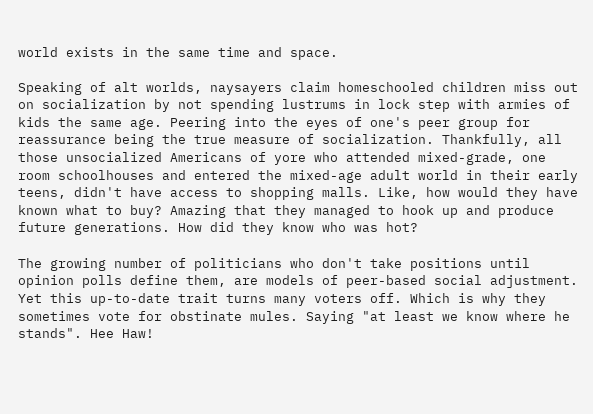world exists in the same time and space.

Speaking of alt worlds, naysayers claim homeschooled children miss out on socialization by not spending lustrums in lock step with armies of kids the same age. Peering into the eyes of one's peer group for reassurance being the true measure of socialization. Thankfully, all those unsocialized Americans of yore who attended mixed-grade, one room schoolhouses and entered the mixed-age adult world in their early teens, didn't have access to shopping malls. Like, how would they have known what to buy? Amazing that they managed to hook up and produce future generations. How did they know who was hot?

The growing number of politicians who don't take positions until opinion polls define them, are models of peer-based social adjustment. Yet this up-to-date trait turns many voters off. Which is why they sometimes vote for obstinate mules. Saying "at least we know where he stands". Hee Haw!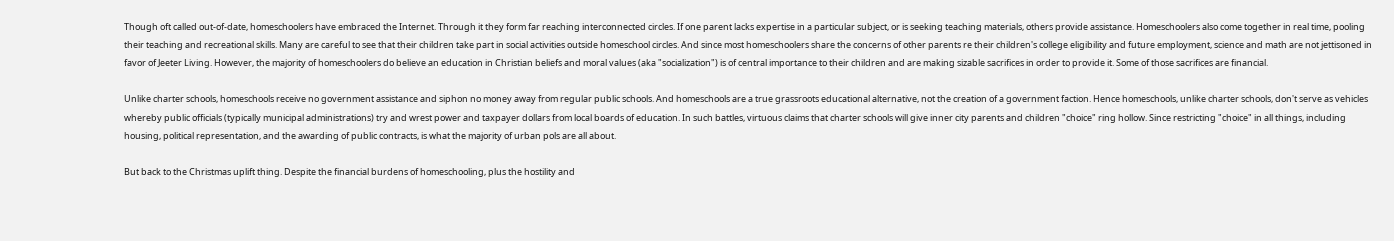Though oft called out-of-date, homeschoolers have embraced the Internet. Through it they form far reaching interconnected circles. If one parent lacks expertise in a particular subject, or is seeking teaching materials, others provide assistance. Homeschoolers also come together in real time, pooling their teaching and recreational skills. Many are careful to see that their children take part in social activities outside homeschool circles. And since most homeschoolers share the concerns of other parents re their children's college eligibility and future employment, science and math are not jettisoned in favor of Jeeter Living. However, the majority of homeschoolers do believe an education in Christian beliefs and moral values (aka "socialization") is of central importance to their children and are making sizable sacrifices in order to provide it. Some of those sacrifices are financial.

Unlike charter schools, homeschools receive no government assistance and siphon no money away from regular public schools. And homeschools are a true grassroots educational alternative, not the creation of a government faction. Hence homeschools, unlike charter schools, don't serve as vehicles whereby public officials (typically municipal administrations) try and wrest power and taxpayer dollars from local boards of education. In such battles, virtuous claims that charter schools will give inner city parents and children "choice" ring hollow. Since restricting "choice" in all things, including housing, political representation, and the awarding of public contracts, is what the majority of urban pols are all about.

But back to the Christmas uplift thing. Despite the financial burdens of homeschooling, plus the hostility and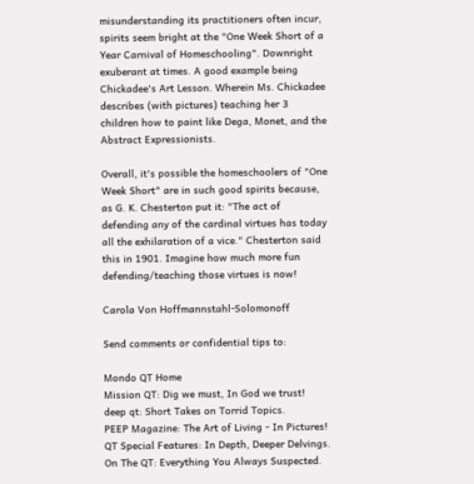misunderstanding its practitioners often incur, spirits seem bright at the "One Week Short of a Year Carnival of Homeschooling". Downright exuberant at times. A good example being Chickadee's Art Lesson. Wherein Ms. Chickadee describes (with pictures) teaching her 3 children how to paint like Dega, Monet, and the Abstract Expressionists.

Overall, it's possible the homeschoolers of "One Week Short" are in such good spirits because, as G. K. Chesterton put it: "The act of defending any of the cardinal virtues has today all the exhilaration of a vice." Chesterton said this in 1901. Imagine how much more fun defending/teaching those virtues is now!

Carola Von Hoffmannstahl-Solomonoff

Send comments or confidential tips to:

Mondo QT Home
Mission QT: Dig we must, In God we trust!
deep qt: Short Takes on Torrid Topics.
PEEP Magazine: The Art of Living - In Pictures!
QT Special Features: In Depth, Deeper Delvings.
On The QT: Everything You Always Suspected.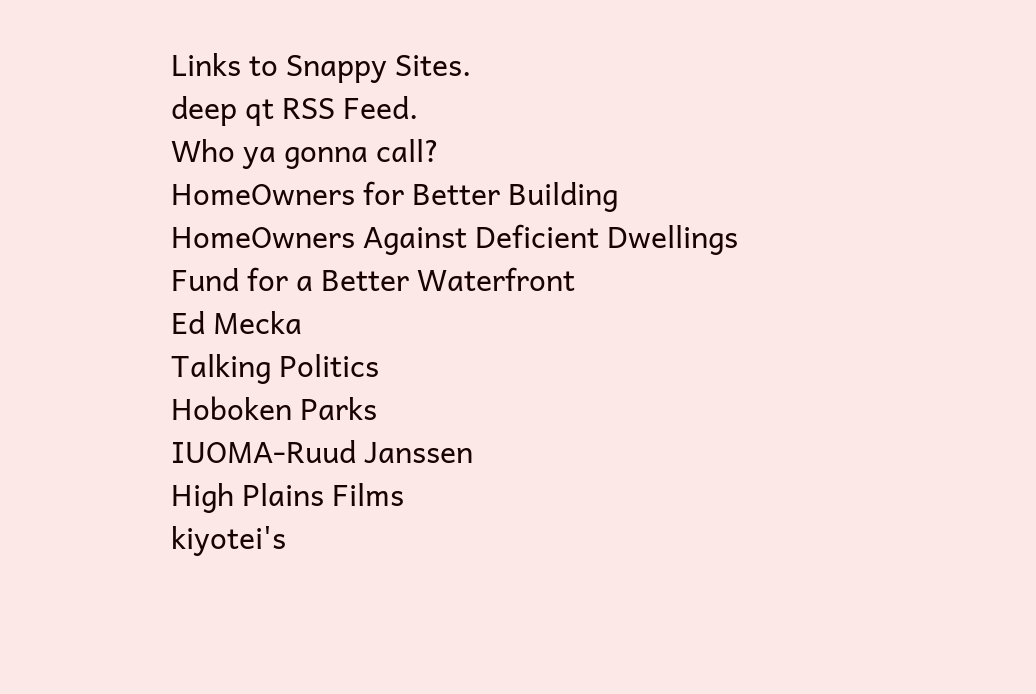Links to Snappy Sites.
deep qt RSS Feed.
Who ya gonna call?
HomeOwners for Better Building
HomeOwners Against Deficient Dwellings
Fund for a Better Waterfront
Ed Mecka
Talking Politics
Hoboken Parks
IUOMA-Ruud Janssen
High Plains Films
kiyotei's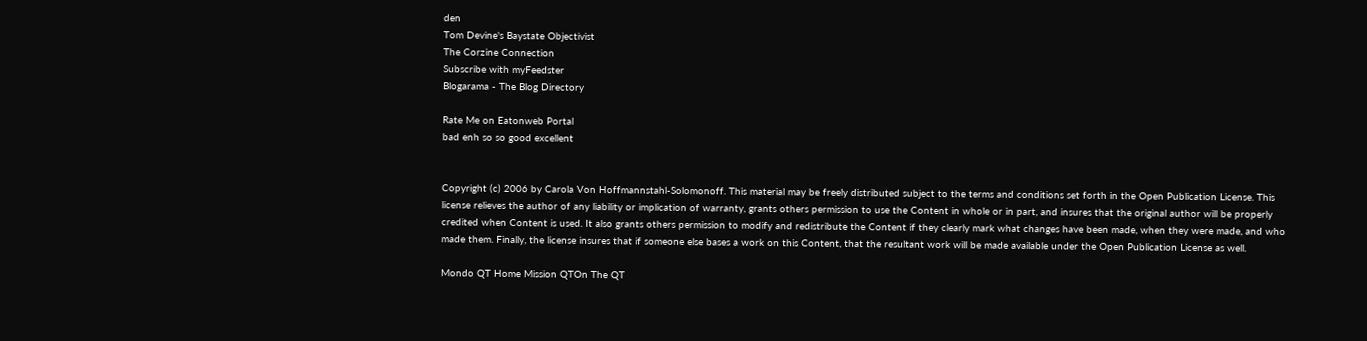den
Tom Devine's Baystate Objectivist
The Corzine Connection
Subscribe with myFeedster
Blogarama - The Blog Directory

Rate Me on Eatonweb Portal
bad enh so so good excellent


Copyright (c) 2006 by Carola Von Hoffmannstahl-Solomonoff. This material may be freely distributed subject to the terms and conditions set forth in the Open Publication License. This license relieves the author of any liability or implication of warranty, grants others permission to use the Content in whole or in part, and insures that the original author will be properly credited when Content is used. It also grants others permission to modify and redistribute the Content if they clearly mark what changes have been made, when they were made, and who made them. Finally, the license insures that if someone else bases a work on this Content, that the resultant work will be made available under the Open Publication License as well.

Mondo QT Home Mission QTOn The QT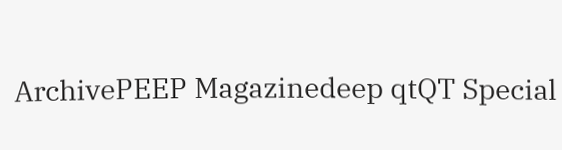ArchivePEEP Magazinedeep qtQT Special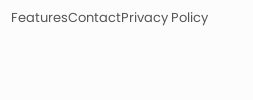FeaturesContactPrivacy Policy